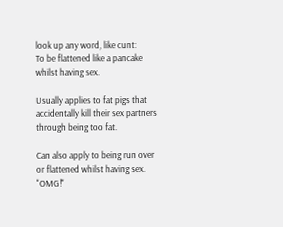look up any word, like cunt:
To be flattened like a pancake whilst having sex.

Usually applies to fat pigs that accidentally kill their sex partners through being too fat.

Can also apply to being run over or flattened whilst having sex.
"OMG!"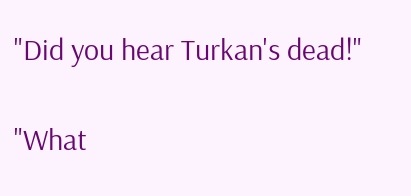"Did you hear Turkan's dead!"

"What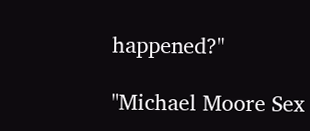happened?"

"Michael Moore Sex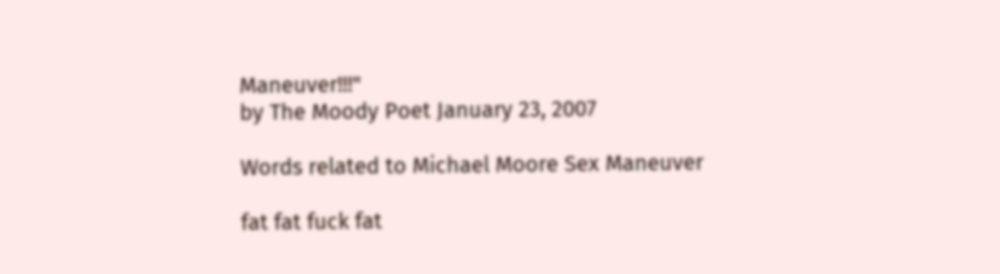Maneuver!!!"
by The Moody Poet January 23, 2007

Words related to Michael Moore Sex Maneuver

fat fat fuck fat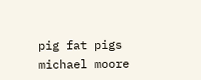pig fat pigs michael moore